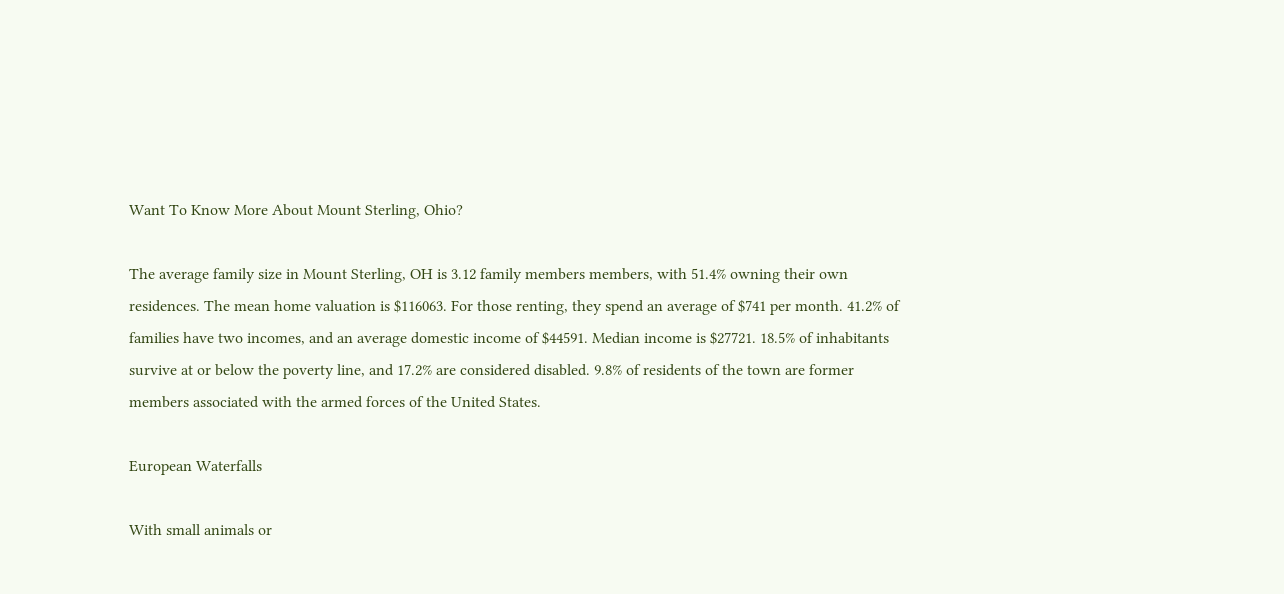Want To Know More About Mount Sterling, Ohio?

The average family size in Mount Sterling, OH is 3.12 family members members, with 51.4% owning their own residences. The mean home valuation is $116063. For those renting, they spend an average of $741 per month. 41.2% of families have two incomes, and an average domestic income of $44591. Median income is $27721. 18.5% of inhabitants survive at or below the poverty line, and 17.2% are considered disabled. 9.8% of residents of the town are former members associated with the armed forces of the United States.

European Waterfalls

With small animals or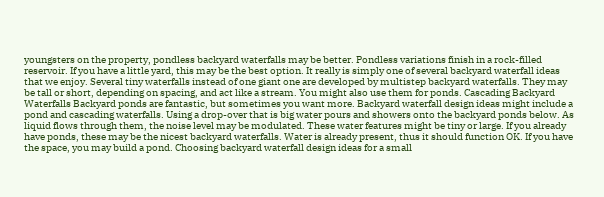youngsters on the property, pondless backyard waterfalls may be better. Pondless variations finish in a rock-filled reservoir. If you have a little yard, this may be the best option. It really is simply one of several backyard waterfall ideas that we enjoy. Several tiny waterfalls instead of one giant one are developed by multistep backyard waterfalls. They may be tall or short, depending on spacing, and act like a stream. You might also use them for ponds. Cascading Backyard Waterfalls Backyard ponds are fantastic, but sometimes you want more. Backyard waterfall design ideas might include a pond and cascading waterfalls. Using a drop-over that is big water pours and showers onto the backyard ponds below. As liquid flows through them, the noise level may be modulated. These water features might be tiny or large. If you already have ponds, these may be the nicest backyard waterfalls. Water is already present, thus it should function OK. If you have the space, you may build a pond. Choosing backyard waterfall design ideas for a small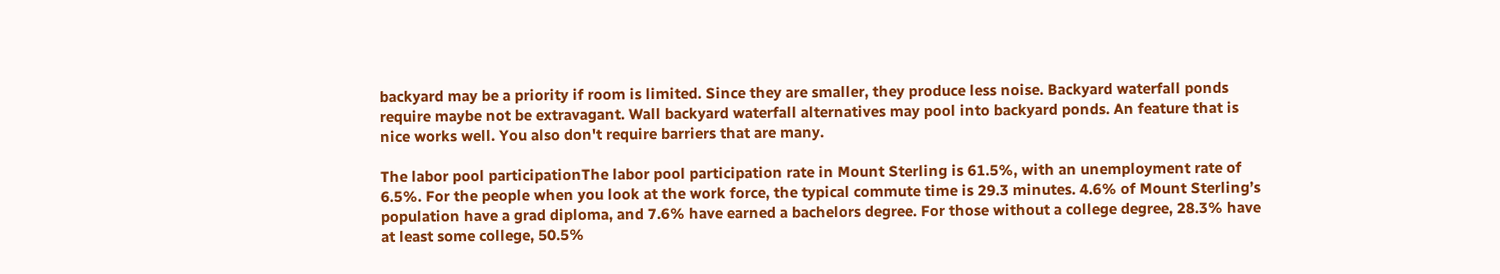backyard may be a priority if room is limited. Since they are smaller, they produce less noise. Backyard waterfall ponds require maybe not be extravagant. Wall backyard waterfall alternatives may pool into backyard ponds. An feature that is nice works well. You also don't require barriers that are many.

The labor pool participationThe labor pool participation rate in Mount Sterling is 61.5%, with an unemployment rate of 6.5%. For the people when you look at the work force, the typical commute time is 29.3 minutes. 4.6% of Mount Sterling’s population have a grad diploma, and 7.6% have earned a bachelors degree. For those without a college degree, 28.3% have at least some college, 50.5%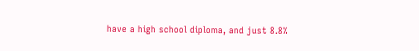have a high school diploma, and just 8.8%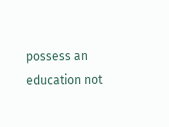possess an education not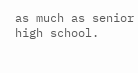as much as senior high school.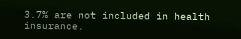3.7% are not included in health insurance.